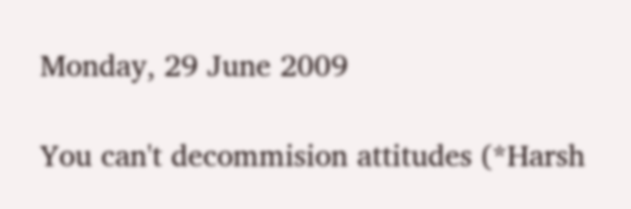Monday, 29 June 2009

You can't decommision attitudes (*Harsh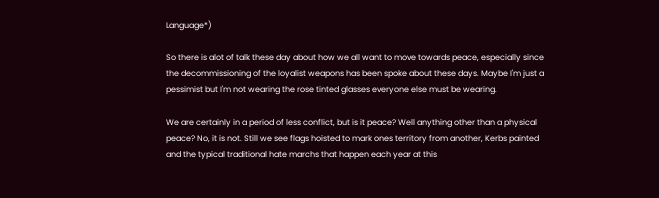Language*)

So there is alot of talk these day about how we all want to move towards peace, especially since the decommissioning of the loyalist weapons has been spoke about these days. Maybe I'm just a pessimist but I'm not wearing the rose tinted glasses everyone else must be wearing.

We are certainly in a period of less conflict, but is it peace? Well anything other than a physical peace? No, it is not. Still we see flags hoisted to mark ones territory from another, Kerbs painted and the typical traditional hate marchs that happen each year at this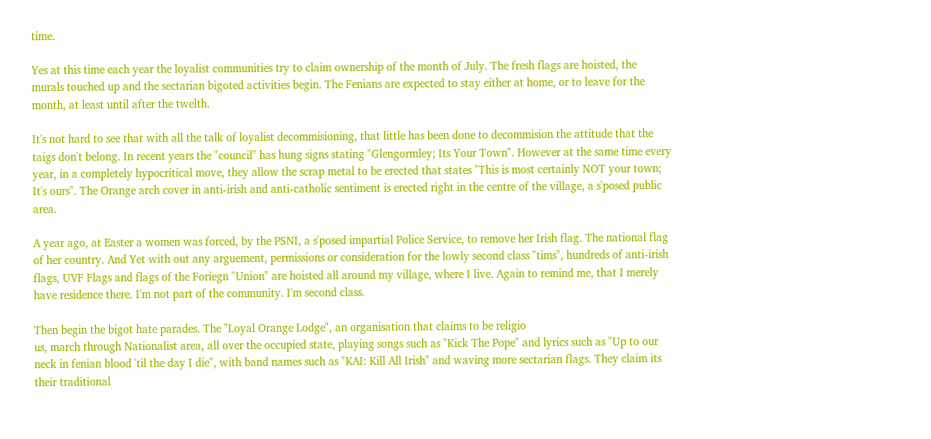time.

Yes at this time each year the loyalist communities try to claim ownership of the month of July. The fresh flags are hoisted, the murals touched up and the sectarian bigoted activities begin. The Fenians are expected to stay either at home, or to leave for the month, at least until after the twelth.

It's not hard to see that with all the talk of loyalist decommisioning, that little has been done to decommision the attitude that the taigs don't belong. In recent years the "council" has hung signs stating "Glengormley; Its Your Town". However at the same time every year, in a completely hypocritical move, they allow the scrap metal to be erected that states "This is most certainly NOT your town; It's ours". The Orange arch cover in anti-irish and anti-catholic sentiment is erected right in the centre of the village, a s'posed public area.

A year ago, at Easter a women was forced, by the PSNI, a s'posed impartial Police Service, to remove her Irish flag. The national flag of her country. And Yet with out any arguement, permissions or consideration for the lowly second class "tims", hundreds of anti-irish flags, UVF Flags and flags of the Foriegn "Union" are hoisted all around my village, where I live. Again to remind me, that I merely have residence there. I'm not part of the community. I'm second class.

Then begin the bigot hate parades. The "Loyal Orange Lodge", an organisation that claims to be religio
us, march through Nationalist area, all over the occupied state, playing songs such as "Kick The Pope" and lyrics such as "Up to our neck in fenian blood 'til the day I die", with band names such as "KAI: Kill All Irish" and waving more sectarian flags. They claim its their traditional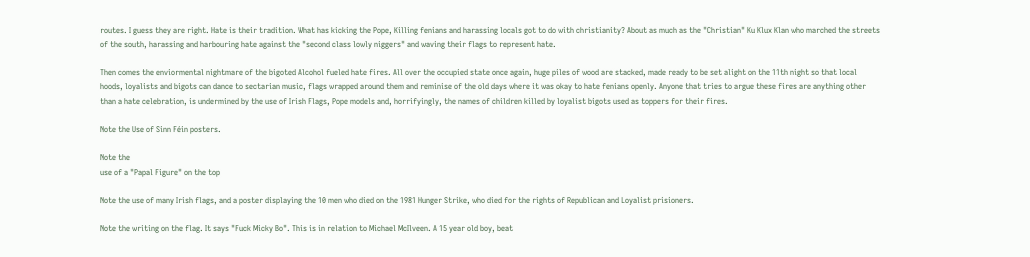routes. I guess they are right. Hate is their tradition. What has kicking the Pope, Killing fenians and harassing locals got to do with christianity? About as much as the "Christian" Ku Klux Klan who marched the streets of the south, harassing and harbouring hate against the "second class lowly niggers" and waving their flags to represent hate.

Then comes the enviormental nightmare of the bigoted Alcohol fueled hate fires. All over the occupied state once again, huge piles of wood are stacked, made ready to be set alight on the 11th night so that local hoods, loyalists and bigots can dance to sectarian music, flags wrapped around them and reminise of the old days where it was okay to hate fenians openly. Anyone that tries to argue these fires are anything other than a hate celebration, is undermined by the use of Irish Flags, Pope models and, horrifyingly, the names of children killed by loyalist bigots used as toppers for their fires.

Note the Use of Sinn Féin posters.

Note the
use of a "Papal Figure" on the top

Note the use of many Irish flags, and a poster displaying the 10 men who died on the 1981 Hunger Strike, who died for the rights of Republican and Loyalist prisioners.

Note the writing on the flag. It says "Fuck Micky Bo". This is in relation to Michael McIlveen. A 15 year old boy, beat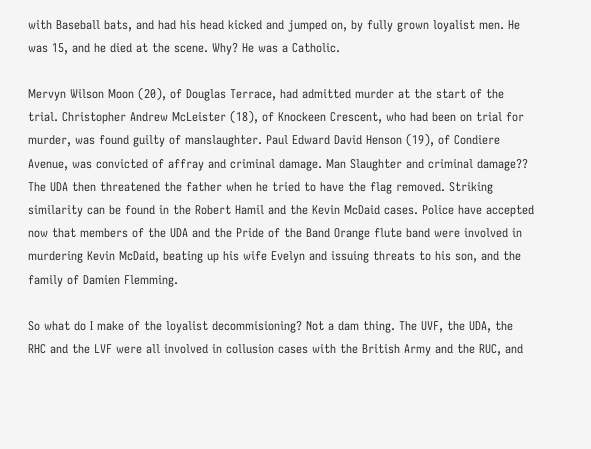with Baseball bats, and had his head kicked and jumped on, by fully grown loyalist men. He was 15, and he died at the scene. Why? He was a Catholic.

Mervyn Wilson Moon (20), of Douglas Terrace, had admitted murder at the start of the trial. Christopher Andrew McLeister (18), of Knockeen Crescent, who had been on trial for murder, was found guilty of manslaughter. Paul Edward David Henson (19), of Condiere Avenue, was convicted of affray and criminal damage. Man Slaughter and criminal damage??
The UDA then threatened the father when he tried to have the flag removed. Striking similarity can be found in the Robert Hamil and the Kevin McDaid cases. Police have accepted now that members of the UDA and the Pride of the Band Orange flute band were involved in murdering Kevin McDaid, beating up his wife Evelyn and issuing threats to his son, and the family of Damien Flemming.

So what do I make of the loyalist decommisioning? Not a dam thing. The UVF, the UDA, the RHC and the LVF were all involved in collusion cases with the British Army and the RUC, and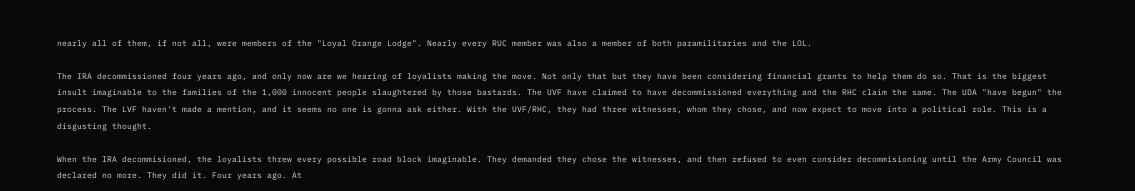nearly all of them, if not all, were members of the "Loyal Orange Lodge". Nearly every RUC member was also a member of both paramilitaries and the LOL.

The IRA decommissioned four years ago, and only now are we hearing of loyalists making the move. Not only that but they have been considering financial grants to help them do so. That is the biggest insult imaginable to the families of the 1,000 innocent people slaughtered by those bastards. The UVF have claimed to have decommissioned everything and the RHC claim the same. The UDA "have begun" the process. The LVF haven't made a mention, and it seems no one is gonna ask either. With the UVF/RHC, they had three witnesses, whom they chose, and now expect to move into a political role. This is a disgusting thought.

When the IRA decommisioned, the loyalists threw every possible road block imaginable. They demanded they chose the witnesses, and then refused to even consider decommisioning until the Army Council was declared no more. They did it. Four years ago. At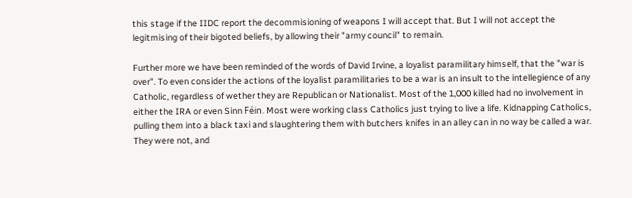this stage if the IIDC report the decommisioning of weapons I will accept that. But I will not accept the legitmising of their bigoted beliefs, by allowing their "army council" to remain.

Further more we have been reminded of the words of David Irvine, a loyalist paramilitary himself, that the "war is over". To even consider the actions of the loyalist paramilitaries to be a war is an insult to the intellegience of any Catholic, regardless of wether they are Republican or Nationalist. Most of the 1,000 killed had no involvement in either the IRA or even Sinn Féin. Most were working class Catholics just trying to live a life. Kidnapping Catholics, pulling them into a black taxi and slaughtering them with butchers knifes in an alley can in no way be called a war. They were not, and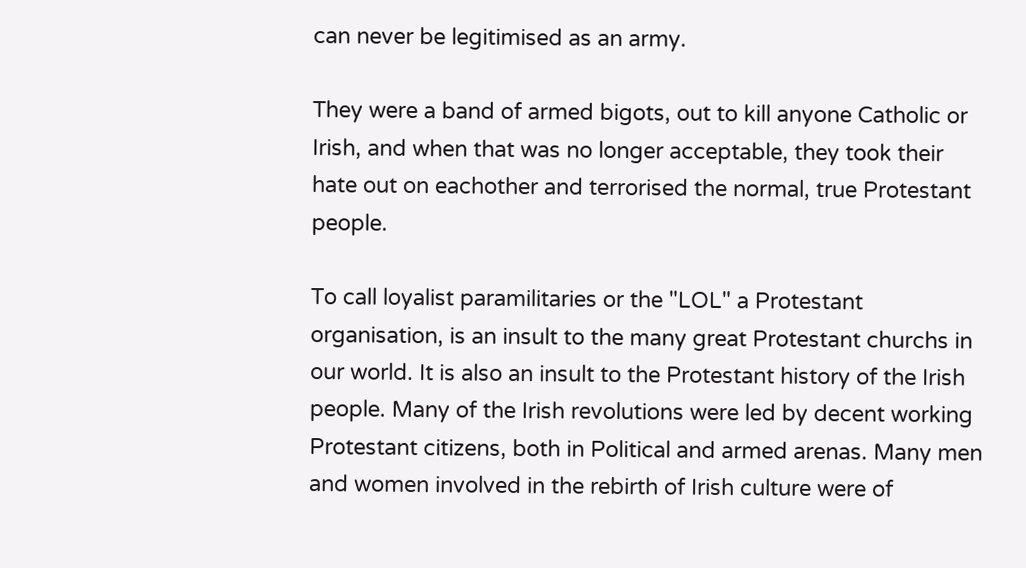can never be legitimised as an army.

They were a band of armed bigots, out to kill anyone Catholic or Irish, and when that was no longer acceptable, they took their hate out on eachother and terrorised the normal, true Protestant people.

To call loyalist paramilitaries or the "LOL" a Protestant organisation, is an insult to the many great Protestant churchs in our world. It is also an insult to the Protestant history of the Irish people. Many of the Irish revolutions were led by decent working Protestant citizens, both in Political and armed arenas. Many men and women involved in the rebirth of Irish culture were of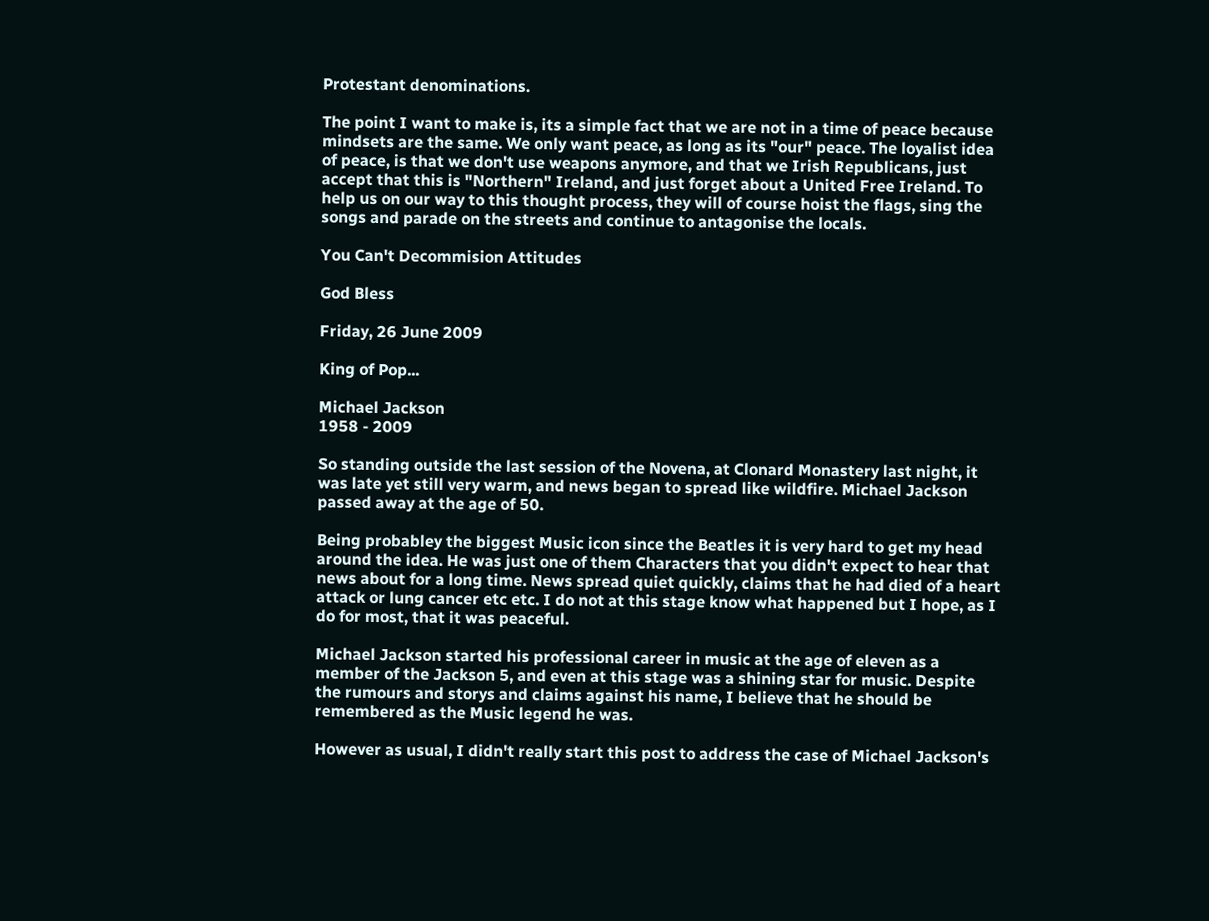Protestant denominations.

The point I want to make is, its a simple fact that we are not in a time of peace because mindsets are the same. We only want peace, as long as its "our" peace. The loyalist idea of peace, is that we don't use weapons anymore, and that we Irish Republicans, just accept that this is "Northern" Ireland, and just forget about a United Free Ireland. To help us on our way to this thought process, they will of course hoist the flags, sing the songs and parade on the streets and continue to antagonise the locals.

You Can't Decommision Attitudes

God Bless

Friday, 26 June 2009

King of Pop...

Michael Jackson
1958 - 2009

So standing outside the last session of the Novena, at Clonard Monastery last night, it was late yet still very warm, and news began to spread like wildfire. Michael Jackson passed away at the age of 50.

Being probabley the biggest Music icon since the Beatles it is very hard to get my head around the idea. He was just one of them Characters that you didn't expect to hear that news about for a long time. News spread quiet quickly, claims that he had died of a heart attack or lung cancer etc etc. I do not at this stage know what happened but I hope, as I do for most, that it was peaceful.

Michael Jackson started his professional career in music at the age of eleven as a member of the Jackson 5, and even at this stage was a shining star for music. Despite the rumours and storys and claims against his name, I believe that he should be remembered as the Music legend he was.

However as usual, I didn't really start this post to address the case of Michael Jackson's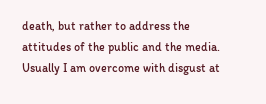death, but rather to address the attitudes of the public and the media. Usually I am overcome with disgust at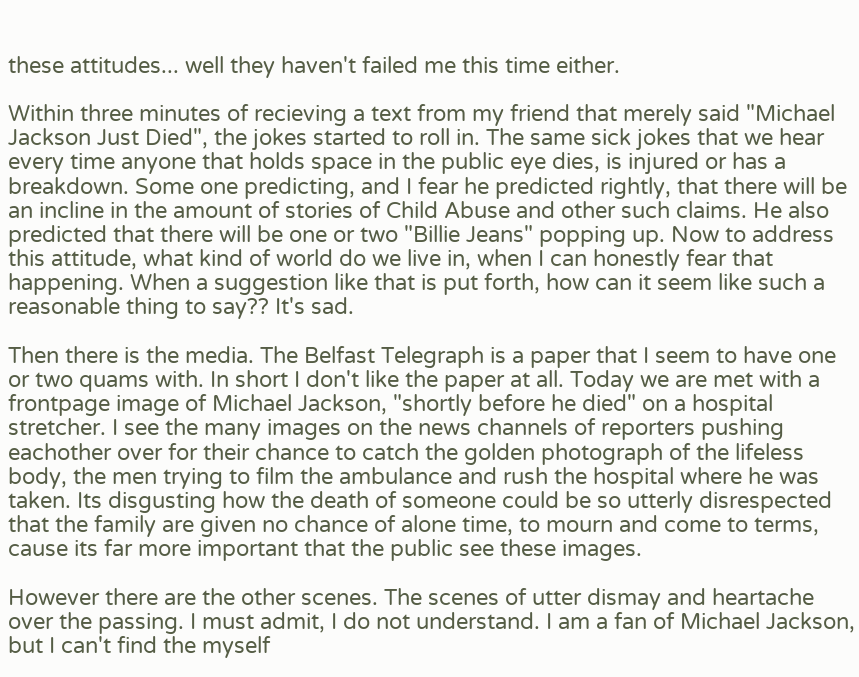these attitudes... well they haven't failed me this time either.

Within three minutes of recieving a text from my friend that merely said "Michael Jackson Just Died", the jokes started to roll in. The same sick jokes that we hear every time anyone that holds space in the public eye dies, is injured or has a breakdown. Some one predicting, and I fear he predicted rightly, that there will be an incline in the amount of stories of Child Abuse and other such claims. He also predicted that there will be one or two "Billie Jeans" popping up. Now to address this attitude, what kind of world do we live in, when I can honestly fear that happening. When a suggestion like that is put forth, how can it seem like such a reasonable thing to say?? It's sad.

Then there is the media. The Belfast Telegraph is a paper that I seem to have one or two quams with. In short I don't like the paper at all. Today we are met with a frontpage image of Michael Jackson, "shortly before he died" on a hospital stretcher. I see the many images on the news channels of reporters pushing eachother over for their chance to catch the golden photograph of the lifeless body, the men trying to film the ambulance and rush the hospital where he was taken. Its disgusting how the death of someone could be so utterly disrespected that the family are given no chance of alone time, to mourn and come to terms, cause its far more important that the public see these images.

However there are the other scenes. The scenes of utter dismay and heartache over the passing. I must admit, I do not understand. I am a fan of Michael Jackson, but I can't find the myself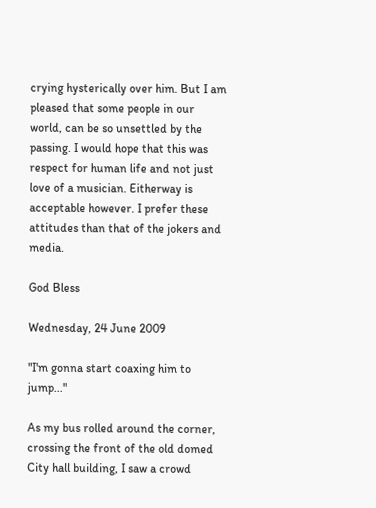crying hysterically over him. But I am pleased that some people in our world, can be so unsettled by the passing. I would hope that this was respect for human life and not just love of a musician. Eitherway is acceptable however. I prefer these attitudes than that of the jokers and media.

God Bless

Wednesday, 24 June 2009

"I'm gonna start coaxing him to jump..."

As my bus rolled around the corner, crossing the front of the old domed City hall building, I saw a crowd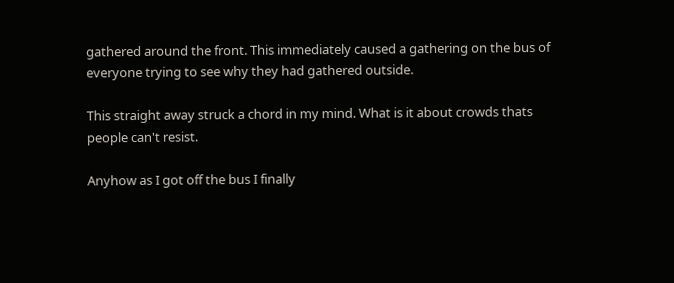gathered around the front. This immediately caused a gathering on the bus of everyone trying to see why they had gathered outside.

This straight away struck a chord in my mind. What is it about crowds thats people can't resist.

Anyhow as I got off the bus I finally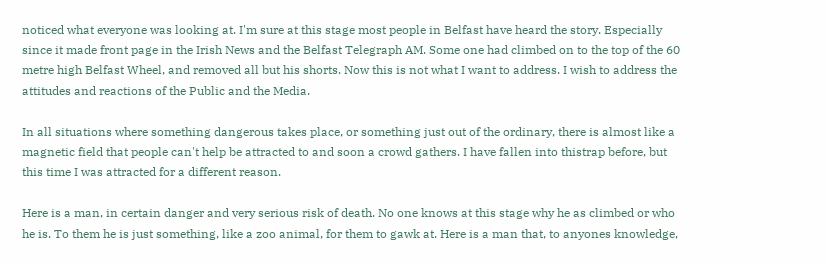noticed what everyone was looking at. I'm sure at this stage most people in Belfast have heard the story. Especially since it made front page in the Irish News and the Belfast Telegraph AM. Some one had climbed on to the top of the 60 metre high Belfast Wheel, and removed all but his shorts. Now this is not what I want to address. I wish to address the attitudes and reactions of the Public and the Media.

In all situations where something dangerous takes place, or something just out of the ordinary, there is almost like a magnetic field that people can't help be attracted to and soon a crowd gathers. I have fallen into thistrap before, but this time I was attracted for a different reason.

Here is a man, in certain danger and very serious risk of death. No one knows at this stage why he as climbed or who he is. To them he is just something, like a zoo animal, for them to gawk at. Here is a man that, to anyones knowledge,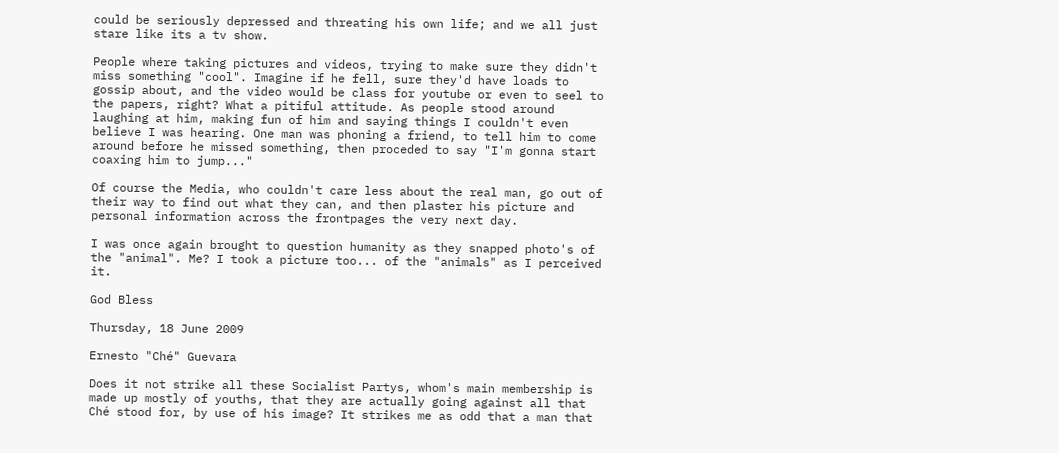could be seriously depressed and threating his own life; and we all just stare like its a tv show.

People where taking pictures and videos, trying to make sure they didn't miss something "cool". Imagine if he fell, sure they'd have loads to gossip about, and the video would be class for youtube or even to seel to the papers, right? What a pitiful attitude. As people stood around laughing at him, making fun of him and saying things I couldn't even believe I was hearing. One man was phoning a friend, to tell him to come around before he missed something, then proceded to say "I'm gonna start coaxing him to jump..."

Of course the Media, who couldn't care less about the real man, go out of their way to find out what they can, and then plaster his picture and personal information across the frontpages the very next day.

I was once again brought to question humanity as they snapped photo's of the "animal". Me? I took a picture too... of the "animals" as I perceived it.

God Bless

Thursday, 18 June 2009

Ernesto "Ché" Guevara

Does it not strike all these Socialist Partys, whom's main membership is made up mostly of youths, that they are actually going against all that Ché stood for, by use of his image? It strikes me as odd that a man that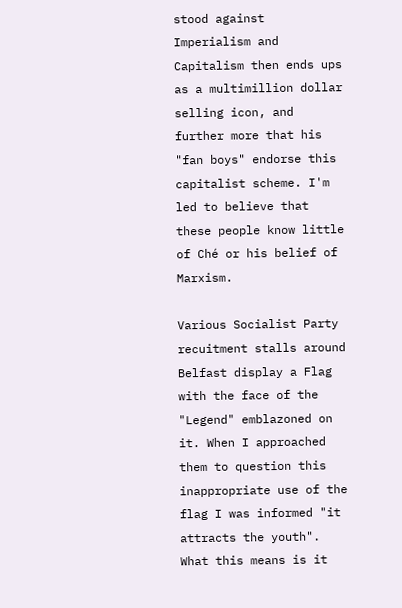stood against Imperialism and Capitalism then ends ups as a multimillion dollar selling icon, and further more that his "fan boys" endorse this capitalist scheme. I'm led to believe that these people know little of Ché or his belief of Marxism.

Various Socialist Party recuitment stalls around Belfast display a Flag with the face of the "Legend" emblazoned on it. When I approached them to question this inappropriate use of the flag I was informed "it attracts the youth". What this means is it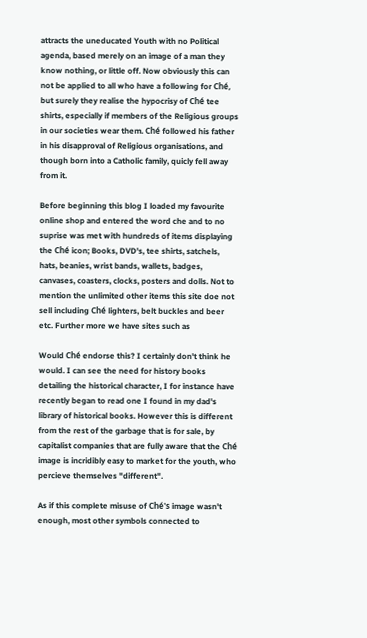attracts the uneducated Youth with no Political agenda, based merely on an image of a man they know nothing, or little off. Now obviously this can not be applied to all who have a following for Ché, but surely they realise the hypocrisy of Ché tee shirts, especially if members of the Religious groups in our societies wear them. Ché followed his father in his disapproval of Religious organisations, and though born into a Catholic family, quicly fell away from it.

Before beginning this blog I loaded my favourite online shop and entered the word che and to no suprise was met with hundreds of items displaying the Ché icon; Books, DVD's, tee shirts, satchels, hats, beanies, wrist bands, wallets, badges, canvases, coasters, clocks, posters and dolls. Not to mention the unlimited other items this site doe not sell including Ché lighters, belt buckles and beer etc. Further more we have sites such as

Would Ché endorse this? I certainly don't think he would. I can see the need for history books detailing the historical character, I for instance have recently began to read one I found in my dad's library of historical books. However this is different from the rest of the garbage that is for sale, by capitalist companies that are fully aware that the Ché image is incridibly easy to market for the youth, who percieve themselves "different".

As if this complete misuse of Ché's image wasn't enough, most other symbols connected to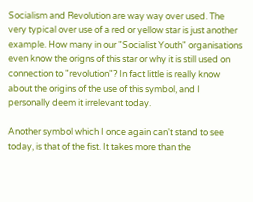Socialism and Revolution are way way over used. The very typical over use of a red or yellow star is just another example. How many in our "Socialist Youth" organisations even know the origns of this star or why it is still used on connection to "revolution"? In fact little is really know about the origins of the use of this symbol, and I personally deem it irrelevant today.

Another symbol which I once again can't stand to see today, is that of the fist. It takes more than the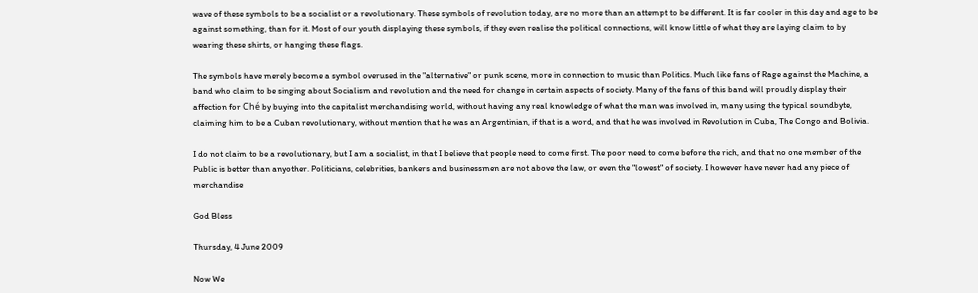wave of these symbols to be a socialist or a revolutionary. These symbols of revolution today, are no more than an attempt to be different. It is far cooler in this day and age to be against something, than for it. Most of our youth displaying these symbols, if they even realise the political connections, will know little of what they are laying claim to by wearing these shirts, or hanging these flags.

The symbols have merely become a symbol overused in the "alternative" or punk scene, more in connection to music than Politics. Much like fans of Rage against the Machine, a band who claim to be singing about Socialism and revolution and the need for change in certain aspects of society. Many of the fans of this band will proudly display their affection for Ché by buying into the capitalist merchandising world, without having any real knowledge of what the man was involved in, many using the typical soundbyte, claiming him to be a Cuban revolutionary, without mention that he was an Argentinian, if that is a word, and that he was involved in Revolution in Cuba, The Congo and Bolivia.

I do not claim to be a revolutionary, but I am a socialist, in that I believe that people need to come first. The poor need to come before the rich, and that no one member of the Public is better than anyother. Politicians, celebrities, bankers and businessmen are not above the law, or even the "lowest" of society. I however have never had any piece of merchandise

God Bless

Thursday, 4 June 2009

Now We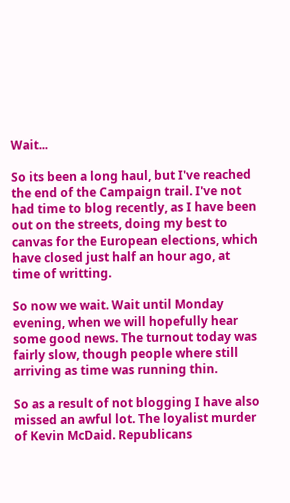Wait...

So its been a long haul, but I've reached the end of the Campaign trail. I've not had time to blog recently, as I have been out on the streets, doing my best to canvas for the European elections, which have closed just half an hour ago, at time of writting.

So now we wait. Wait until Monday evening, when we will hopefully hear some good news. The turnout today was fairly slow, though people where still arriving as time was running thin.

So as a result of not blogging I have also missed an awful lot. The loyalist murder of Kevin McDaid. Republicans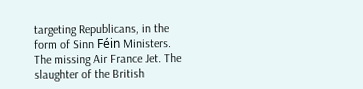targeting Republicans, in the form of Sinn Féin Ministers. The missing Air France Jet. The slaughter of the British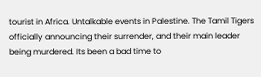tourist in Africa. Untalkable events in Palestine. The Tamil Tigers officially announcing their surrender, and their main leader being murdered. Its been a bad time to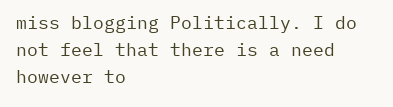miss blogging Politically. I do not feel that there is a need however to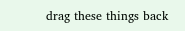drag these things back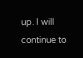up. I will continue to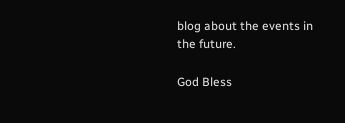blog about the events in the future.

God Bless